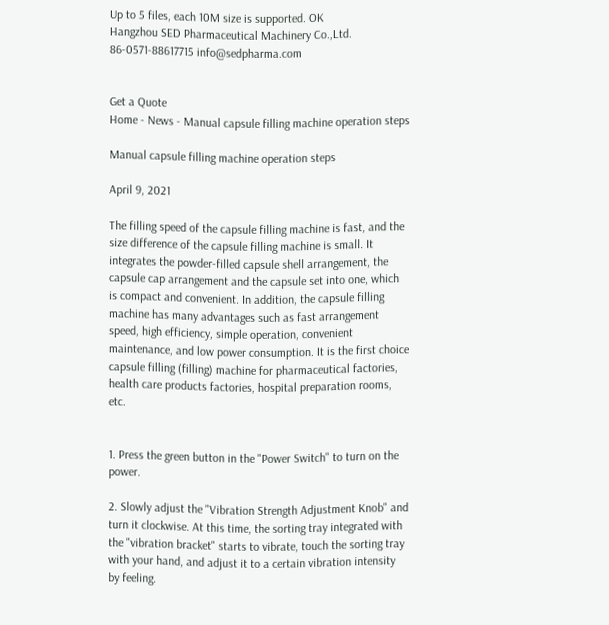Up to 5 files, each 10M size is supported. OK
Hangzhou SED Pharmaceutical Machinery Co.,Ltd. 86-0571-88617715 info@sedpharma.com


Get a Quote
Home - News - Manual capsule filling machine operation steps

Manual capsule filling machine operation steps

April 9, 2021

The filling speed of the capsule filling machine is fast, and the size difference of the capsule filling machine is small. It integrates the powder-filled capsule shell arrangement, the capsule cap arrangement and the capsule set into one, which is compact and convenient. In addition, the capsule filling machine has many advantages such as fast arrangement speed, high efficiency, simple operation, convenient maintenance, and low power consumption. It is the first choice capsule filling (filling) machine for pharmaceutical factories, health care products factories, hospital preparation rooms, etc.


1. Press the green button in the "Power Switch" to turn on the power.

2. Slowly adjust the "Vibration Strength Adjustment Knob" and turn it clockwise. At this time, the sorting tray integrated with the "vibration bracket" starts to vibrate, touch the sorting tray with your hand, and adjust it to a certain vibration intensity by feeling.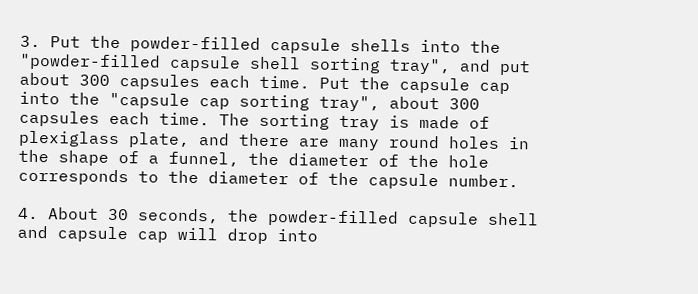3. Put the powder-filled capsule shells into the "powder-filled capsule shell sorting tray", and put about 300 capsules each time. Put the capsule cap into the "capsule cap sorting tray", about 300 capsules each time. The sorting tray is made of plexiglass plate, and there are many round holes in the shape of a funnel, the diameter of the hole corresponds to the diameter of the capsule number.

4. About 30 seconds, the powder-filled capsule shell and capsule cap will drop into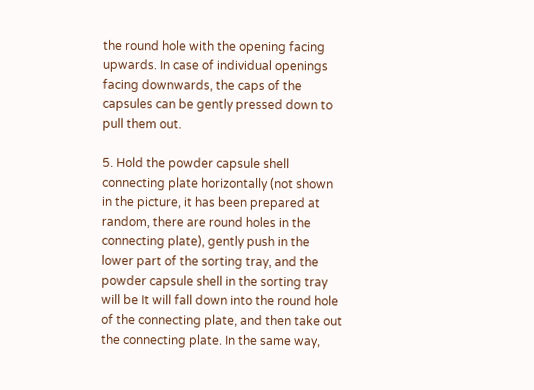the round hole with the opening facing upwards. In case of individual openings facing downwards, the caps of the capsules can be gently pressed down to pull them out.

5. Hold the powder capsule shell connecting plate horizontally (not shown in the picture, it has been prepared at random, there are round holes in the connecting plate), gently push in the lower part of the sorting tray, and the powder capsule shell in the sorting tray will be It will fall down into the round hole of the connecting plate, and then take out the connecting plate. In the same way,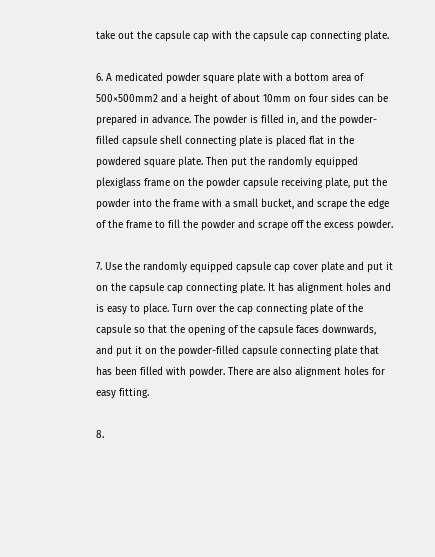take out the capsule cap with the capsule cap connecting plate.

6. A medicated powder square plate with a bottom area of 500×500mm2 and a height of about 10mm on four sides can be prepared in advance. The powder is filled in, and the powder-filled capsule shell connecting plate is placed flat in the powdered square plate. Then put the randomly equipped plexiglass frame on the powder capsule receiving plate, put the powder into the frame with a small bucket, and scrape the edge of the frame to fill the powder and scrape off the excess powder.

7. Use the randomly equipped capsule cap cover plate and put it on the capsule cap connecting plate. It has alignment holes and is easy to place. Turn over the cap connecting plate of the capsule so that the opening of the capsule faces downwards, and put it on the powder-filled capsule connecting plate that has been filled with powder. There are also alignment holes for easy fitting.

8.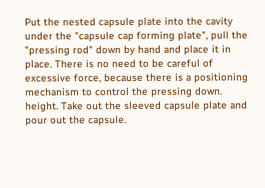Put the nested capsule plate into the cavity under the "capsule cap forming plate", pull the "pressing rod" down by hand and place it in place. There is no need to be careful of excessive force, because there is a positioning mechanism to control the pressing down. height. Take out the sleeved capsule plate and pour out the capsule.